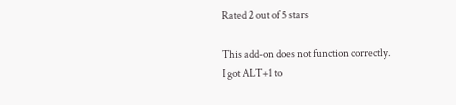Rated 2 out of 5 stars

This add-on does not function correctly.
I got ALT+1 to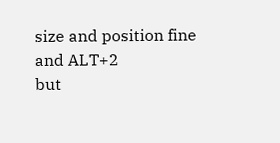size and position fine
and ALT+2
but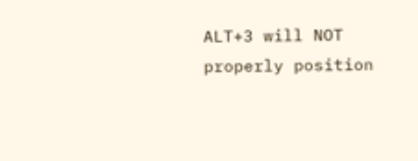ALT+3 will NOT properly position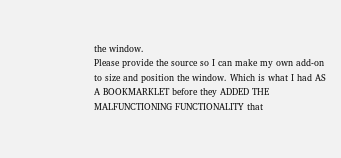the window.
Please provide the source so I can make my own add-on to size and position the window. Which is what I had AS A BOOKMARKLET before they ADDED THE MALFUNCTIONING FUNCTIONALITY that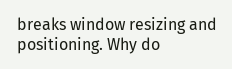breaks window resizing and positioning. Why do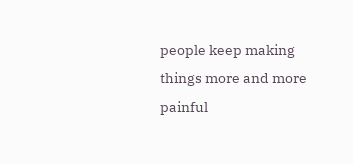people keep making things more and more painful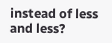instead of less and less?